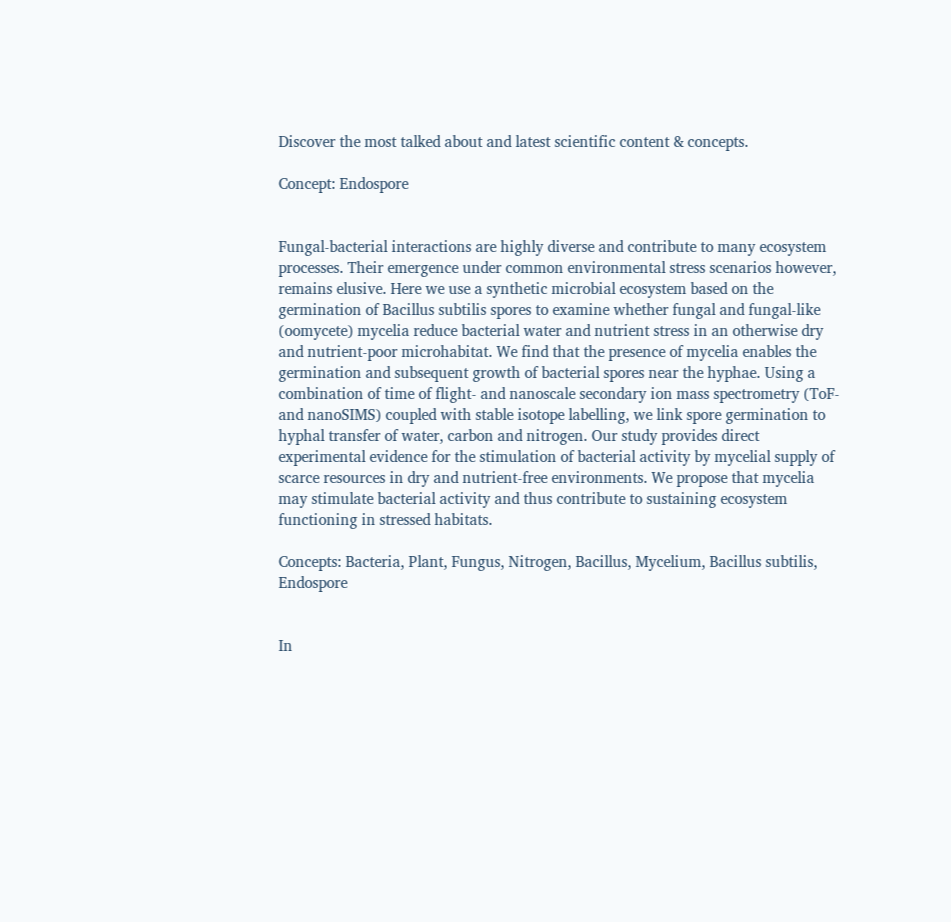Discover the most talked about and latest scientific content & concepts.

Concept: Endospore


Fungal-bacterial interactions are highly diverse and contribute to many ecosystem processes. Their emergence under common environmental stress scenarios however, remains elusive. Here we use a synthetic microbial ecosystem based on the germination of Bacillus subtilis spores to examine whether fungal and fungal-like (oomycete) mycelia reduce bacterial water and nutrient stress in an otherwise dry and nutrient-poor microhabitat. We find that the presence of mycelia enables the germination and subsequent growth of bacterial spores near the hyphae. Using a combination of time of flight- and nanoscale secondary ion mass spectrometry (ToF- and nanoSIMS) coupled with stable isotope labelling, we link spore germination to hyphal transfer of water, carbon and nitrogen. Our study provides direct experimental evidence for the stimulation of bacterial activity by mycelial supply of scarce resources in dry and nutrient-free environments. We propose that mycelia may stimulate bacterial activity and thus contribute to sustaining ecosystem functioning in stressed habitats.

Concepts: Bacteria, Plant, Fungus, Nitrogen, Bacillus, Mycelium, Bacillus subtilis, Endospore


In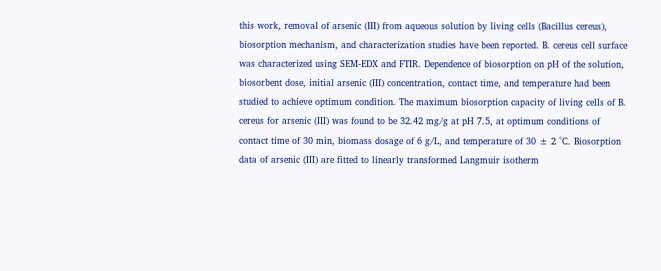this work, removal of arsenic (III) from aqueous solution by living cells (Bacillus cereus), biosorption mechanism, and characterization studies have been reported. B. cereus cell surface was characterized using SEM-EDX and FTIR. Dependence of biosorption on pH of the solution, biosorbent dose, initial arsenic (III) concentration, contact time, and temperature had been studied to achieve optimum condition. The maximum biosorption capacity of living cells of B. cereus for arsenic (III) was found to be 32.42 mg/g at pH 7.5, at optimum conditions of contact time of 30 min, biomass dosage of 6 g/L, and temperature of 30 ± 2 °C. Biosorption data of arsenic (III) are fitted to linearly transformed Langmuir isotherm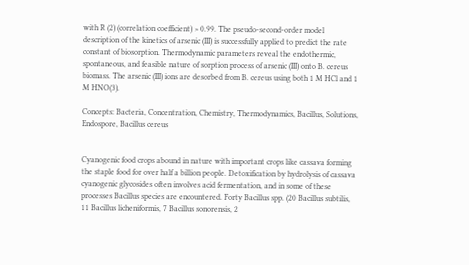with R (2) (correlation coefficient) > 0.99. The pseudo-second-order model description of the kinetics of arsenic (III) is successfully applied to predict the rate constant of biosorption. Thermodynamic parameters reveal the endothermic, spontaneous, and feasible nature of sorption process of arsenic (III) onto B. cereus biomass. The arsenic (III) ions are desorbed from B. cereus using both 1 M HCl and 1 M HNO(3).

Concepts: Bacteria, Concentration, Chemistry, Thermodynamics, Bacillus, Solutions, Endospore, Bacillus cereus


Cyanogenic food crops abound in nature with important crops like cassava forming the staple food for over half a billion people. Detoxification by hydrolysis of cassava cyanogenic glycosides often involves acid fermentation, and in some of these processes Bacillus species are encountered. Forty Bacillus spp. (20 Bacillus subtilis, 11 Bacillus licheniformis, 7 Bacillus sonorensis, 2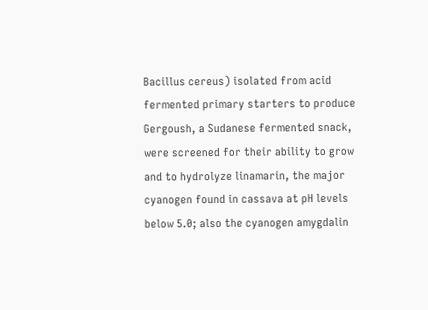Bacillus cereus) isolated from acid fermented primary starters to produce Gergoush, a Sudanese fermented snack, were screened for their ability to grow and to hydrolyze linamarin, the major cyanogen found in cassava at pH levels below 5.0; also the cyanogen amygdalin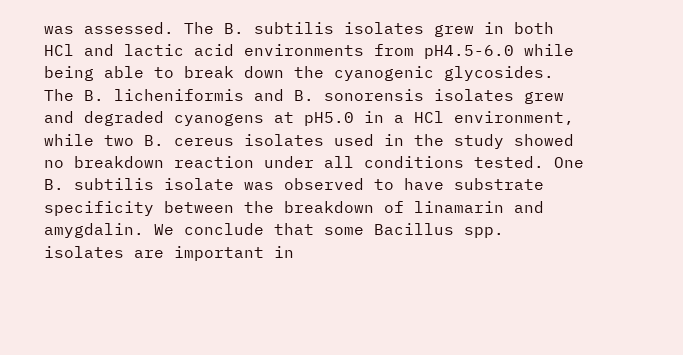was assessed. The B. subtilis isolates grew in both HCl and lactic acid environments from pH4.5-6.0 while being able to break down the cyanogenic glycosides. The B. licheniformis and B. sonorensis isolates grew and degraded cyanogens at pH5.0 in a HCl environment, while two B. cereus isolates used in the study showed no breakdown reaction under all conditions tested. One B. subtilis isolate was observed to have substrate specificity between the breakdown of linamarin and amygdalin. We conclude that some Bacillus spp. isolates are important in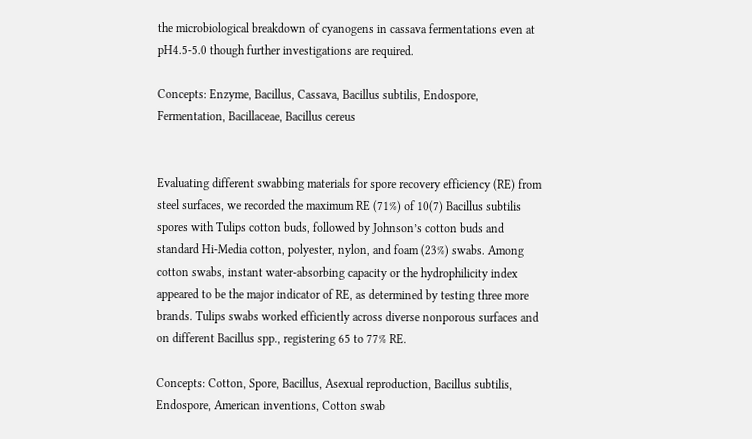the microbiological breakdown of cyanogens in cassava fermentations even at pH4.5-5.0 though further investigations are required.

Concepts: Enzyme, Bacillus, Cassava, Bacillus subtilis, Endospore, Fermentation, Bacillaceae, Bacillus cereus


Evaluating different swabbing materials for spore recovery efficiency (RE) from steel surfaces, we recorded the maximum RE (71%) of 10(7) Bacillus subtilis spores with Tulips cotton buds, followed by Johnson’s cotton buds and standard Hi-Media cotton, polyester, nylon, and foam (23%) swabs. Among cotton swabs, instant water-absorbing capacity or the hydrophilicity index appeared to be the major indicator of RE, as determined by testing three more brands. Tulips swabs worked efficiently across diverse nonporous surfaces and on different Bacillus spp., registering 65 to 77% RE.

Concepts: Cotton, Spore, Bacillus, Asexual reproduction, Bacillus subtilis, Endospore, American inventions, Cotton swab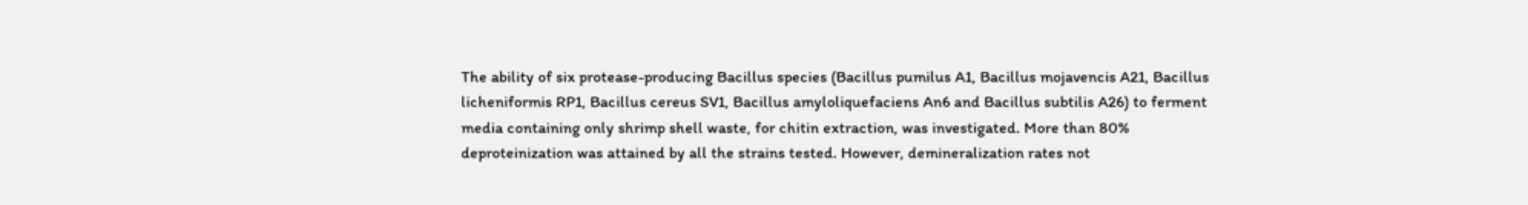The ability of six protease-producing Bacillus species (Bacillus pumilus A1, Bacillus mojavencis A21, Bacillus licheniformis RP1, Bacillus cereus SV1, Bacillus amyloliquefaciens An6 and Bacillus subtilis A26) to ferment media containing only shrimp shell waste, for chitin extraction, was investigated. More than 80% deproteinization was attained by all the strains tested. However, demineralization rates not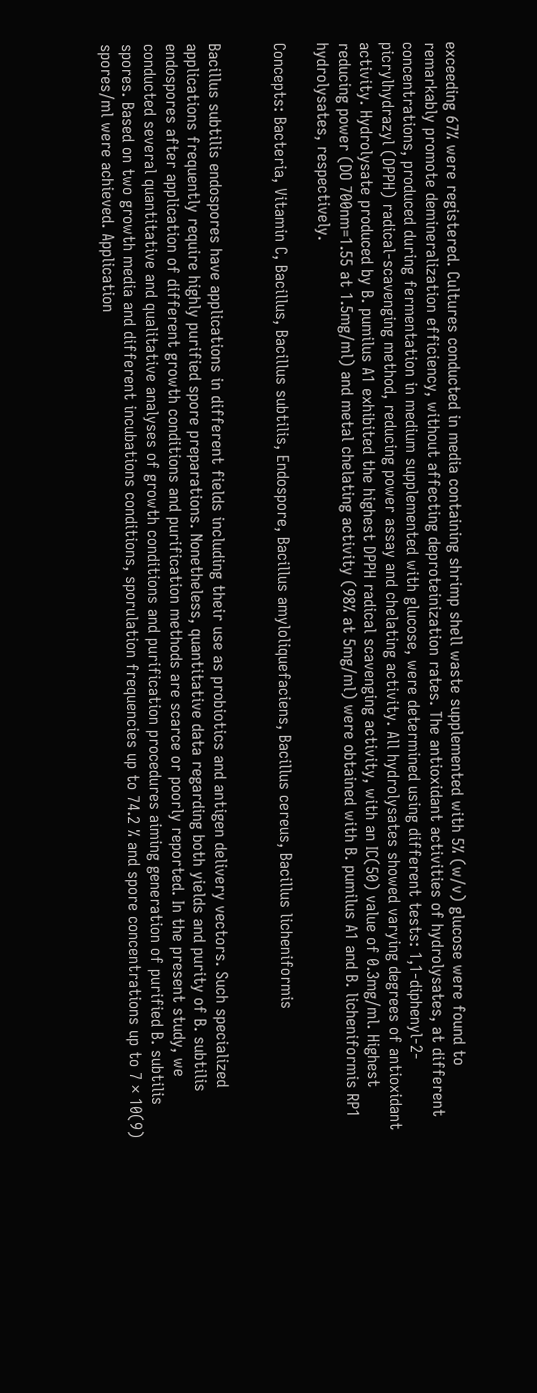exceeding 67% were registered. Cultures conducted in media containing shrimp shell waste supplemented with 5% (w/v) glucose were found to remarkably promote demineralization efficiency, without affecting deproteinization rates. The antioxidant activities of hydrolysates, at different concentrations, produced during fermentation in medium supplemented with glucose, were determined using different tests: 1,1-diphenyl-2-picrylhydrazyl (DPPH) radical-scavenging method, reducing power assay and chelating activity. All hydrolysates showed varying degrees of antioxidant activity. Hydrolysate produced by B. pumilus A1 exhibited the highest DPPH radical scavenging activity, with an IC(50) value of 0.3mg/ml. Highest reducing power (DO 700nm=1.55 at 1.5mg/ml) and metal chelating activity (98% at 5mg/ml) were obtained with B. pumilus A1 and B. licheniformis RP1 hydrolysates, respectively.

Concepts: Bacteria, Vitamin C, Bacillus, Bacillus subtilis, Endospore, Bacillus amyloliquefaciens, Bacillus cereus, Bacillus licheniformis


Bacillus subtilis endospores have applications in different fields including their use as probiotics and antigen delivery vectors. Such specialized applications frequently require highly purified spore preparations. Nonetheless, quantitative data regarding both yields and purity of B. subtilis endospores after application of different growth conditions and purification methods are scarce or poorly reported. In the present study, we conducted several quantitative and qualitative analyses of growth conditions and purification procedures aiming generation of purified B. subtilis spores. Based on two growth media and different incubations conditions, sporulation frequencies up to 74.2 % and spore concentrations up to 7 × 10(9) spores/ml were achieved. Application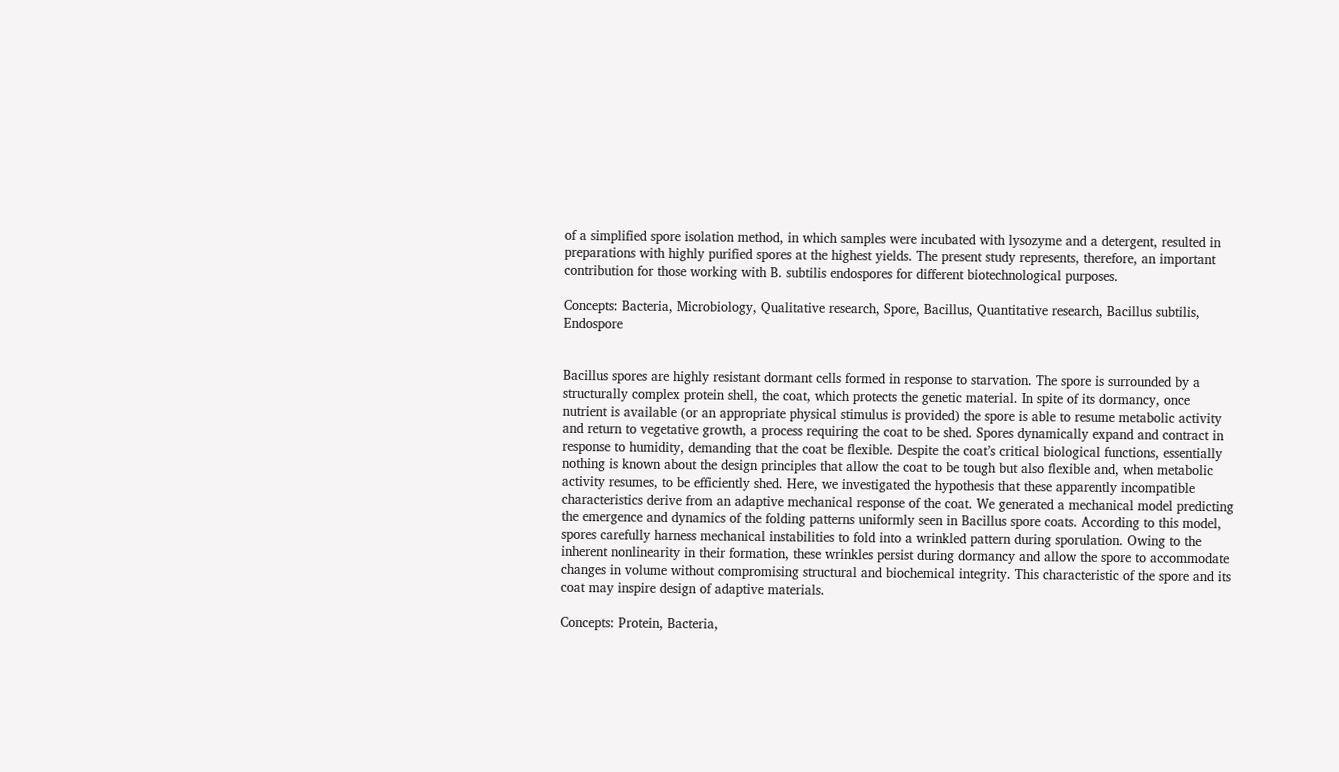of a simplified spore isolation method, in which samples were incubated with lysozyme and a detergent, resulted in preparations with highly purified spores at the highest yields. The present study represents, therefore, an important contribution for those working with B. subtilis endospores for different biotechnological purposes.

Concepts: Bacteria, Microbiology, Qualitative research, Spore, Bacillus, Quantitative research, Bacillus subtilis, Endospore


Bacillus spores are highly resistant dormant cells formed in response to starvation. The spore is surrounded by a structurally complex protein shell, the coat, which protects the genetic material. In spite of its dormancy, once nutrient is available (or an appropriate physical stimulus is provided) the spore is able to resume metabolic activity and return to vegetative growth, a process requiring the coat to be shed. Spores dynamically expand and contract in response to humidity, demanding that the coat be flexible. Despite the coat’s critical biological functions, essentially nothing is known about the design principles that allow the coat to be tough but also flexible and, when metabolic activity resumes, to be efficiently shed. Here, we investigated the hypothesis that these apparently incompatible characteristics derive from an adaptive mechanical response of the coat. We generated a mechanical model predicting the emergence and dynamics of the folding patterns uniformly seen in Bacillus spore coats. According to this model, spores carefully harness mechanical instabilities to fold into a wrinkled pattern during sporulation. Owing to the inherent nonlinearity in their formation, these wrinkles persist during dormancy and allow the spore to accommodate changes in volume without compromising structural and biochemical integrity. This characteristic of the spore and its coat may inspire design of adaptive materials.

Concepts: Protein, Bacteria,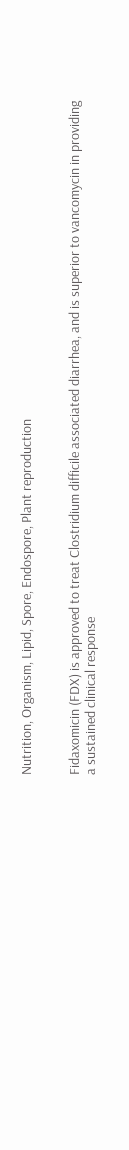Nutrition, Organism, Lipid, Spore, Endospore, Plant reproduction


Fidaxomicin (FDX) is approved to treat Clostridium difficile associated diarrhea, and is superior to vancomycin in providing a sustained clinical response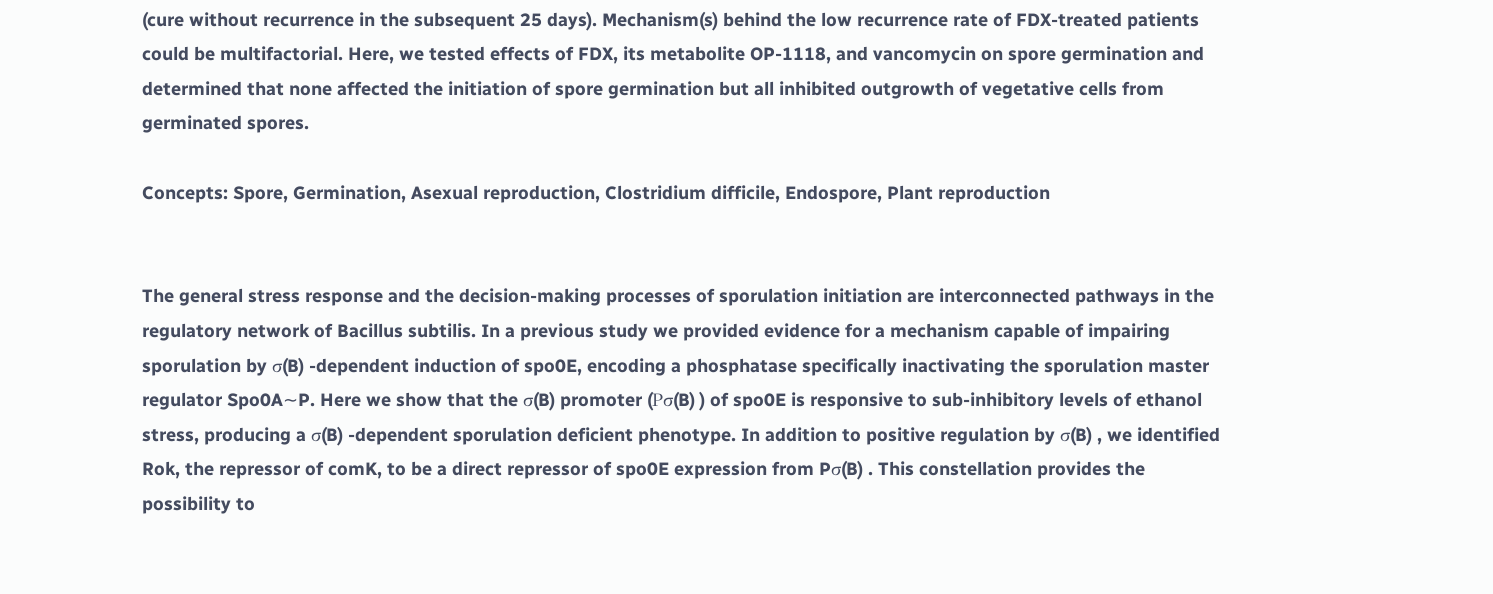(cure without recurrence in the subsequent 25 days). Mechanism(s) behind the low recurrence rate of FDX-treated patients could be multifactorial. Here, we tested effects of FDX, its metabolite OP-1118, and vancomycin on spore germination and determined that none affected the initiation of spore germination but all inhibited outgrowth of vegetative cells from germinated spores.

Concepts: Spore, Germination, Asexual reproduction, Clostridium difficile, Endospore, Plant reproduction


The general stress response and the decision-making processes of sporulation initiation are interconnected pathways in the regulatory network of Bacillus subtilis. In a previous study we provided evidence for a mechanism capable of impairing sporulation by σ(B) -dependent induction of spo0E, encoding a phosphatase specifically inactivating the sporulation master regulator Spo0A∼P. Here we show that the σ(B) promoter (Pσ(B) ) of spo0E is responsive to sub-inhibitory levels of ethanol stress, producing a σ(B) -dependent sporulation deficient phenotype. In addition to positive regulation by σ(B) , we identified Rok, the repressor of comK, to be a direct repressor of spo0E expression from Pσ(B) . This constellation provides the possibility to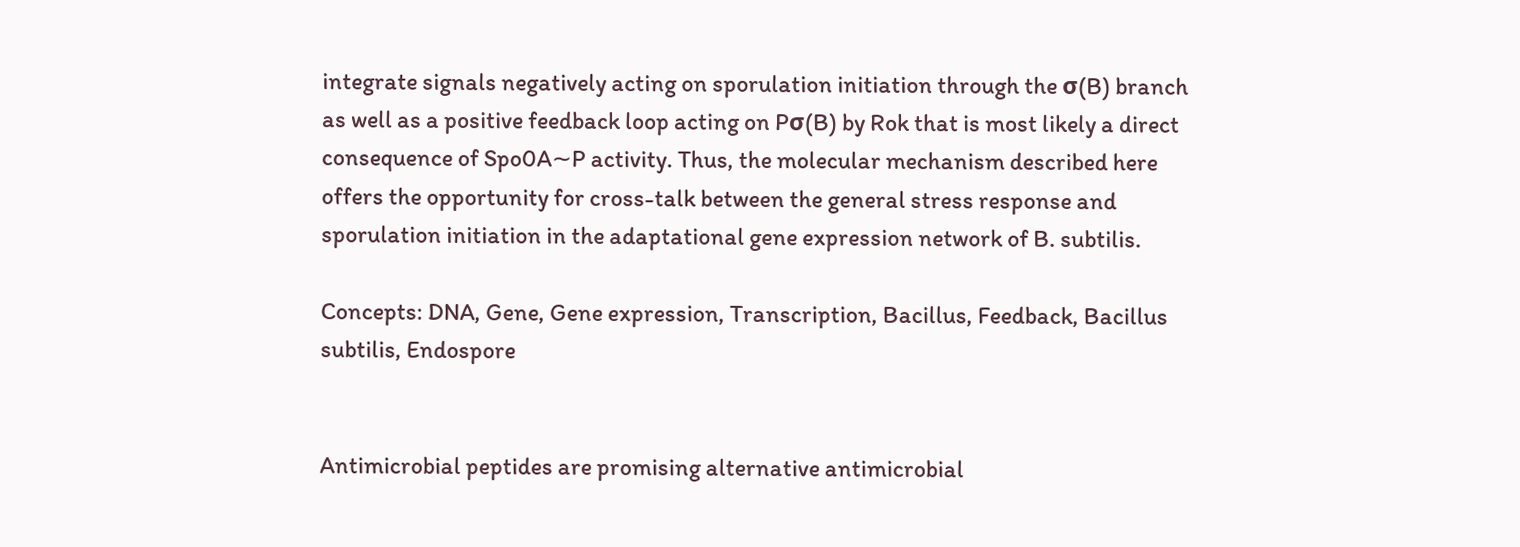integrate signals negatively acting on sporulation initiation through the σ(B) branch as well as a positive feedback loop acting on Pσ(B) by Rok that is most likely a direct consequence of Spo0A∼P activity. Thus, the molecular mechanism described here offers the opportunity for cross-talk between the general stress response and sporulation initiation in the adaptational gene expression network of B. subtilis.

Concepts: DNA, Gene, Gene expression, Transcription, Bacillus, Feedback, Bacillus subtilis, Endospore


Antimicrobial peptides are promising alternative antimicrobial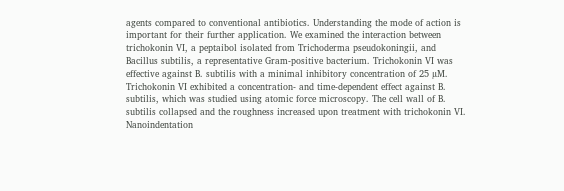agents compared to conventional antibiotics. Understanding the mode of action is important for their further application. We examined the interaction between trichokonin VI, a peptaibol isolated from Trichoderma pseudokoningii, and Bacillus subtilis, a representative Gram-positive bacterium. Trichokonin VI was effective against B. subtilis with a minimal inhibitory concentration of 25 µM. Trichokonin VI exhibited a concentration- and time-dependent effect against B. subtilis, which was studied using atomic force microscopy. The cell wall of B. subtilis collapsed and the roughness increased upon treatment with trichokonin VI. Nanoindentation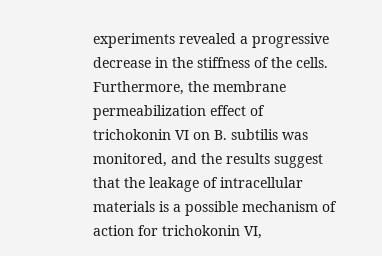experiments revealed a progressive decrease in the stiffness of the cells. Furthermore, the membrane permeabilization effect of trichokonin VI on B. subtilis was monitored, and the results suggest that the leakage of intracellular materials is a possible mechanism of action for trichokonin VI,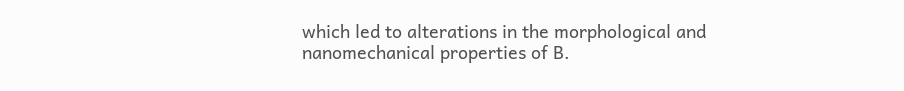which led to alterations in the morphological and nanomechanical properties of B.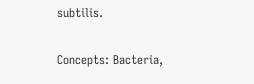subtilis.

Concepts: Bacteria,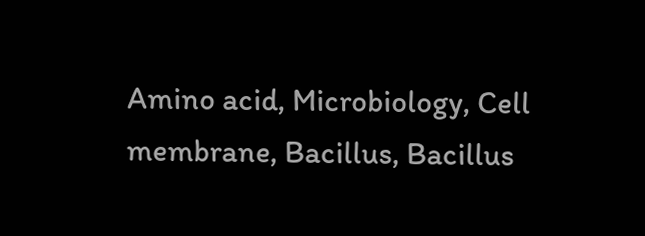Amino acid, Microbiology, Cell membrane, Bacillus, Bacillus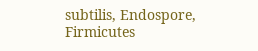subtilis, Endospore, Firmicutes